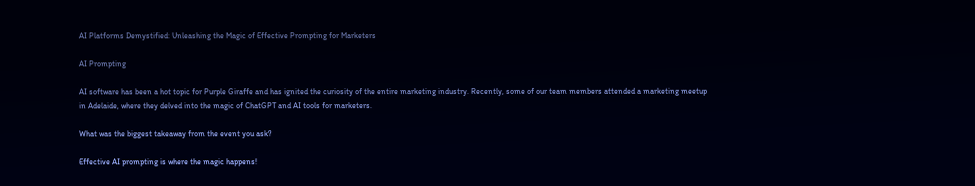AI Platforms Demystified: Unleashing the Magic of Effective Prompting for Marketers

AI Prompting

AI software has been a hot topic for Purple Giraffe and has ignited the curiosity of the entire marketing industry. Recently, some of our team members attended a marketing meetup in Adelaide, where they delved into the magic of ChatGPT and AI tools for marketers.

What was the biggest takeaway from the event you ask?

Effective AI prompting is where the magic happens!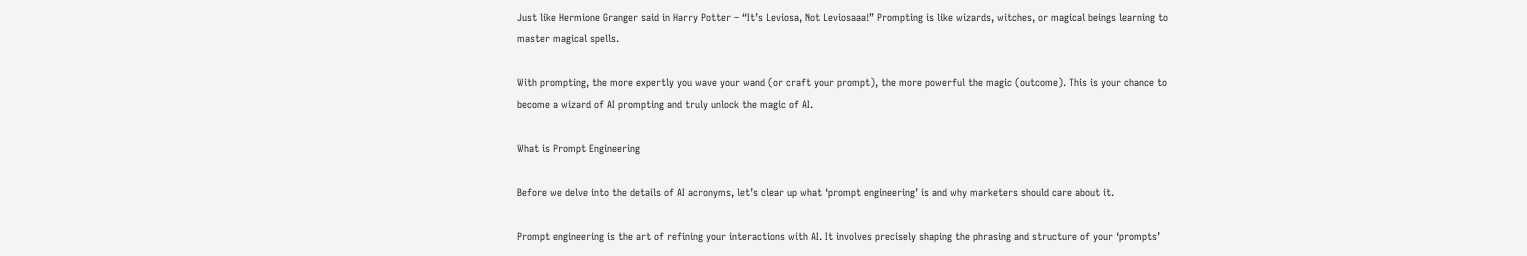Just like Hermione Granger said in Harry Potter – “It’s Leviosa, Not Leviosaaa!” Prompting is like wizards, witches, or magical beings learning to master magical spells.

With prompting, the more expertly you wave your wand (or craft your prompt), the more powerful the magic (outcome). This is your chance to become a wizard of AI prompting and truly unlock the magic of AI.

What is Prompt Engineering

Before we delve into the details of AI acronyms, let’s clear up what ‘prompt engineering’ is and why marketers should care about it.

Prompt engineering is the art of refining your interactions with AI. It involves precisely shaping the phrasing and structure of your ‘prompts’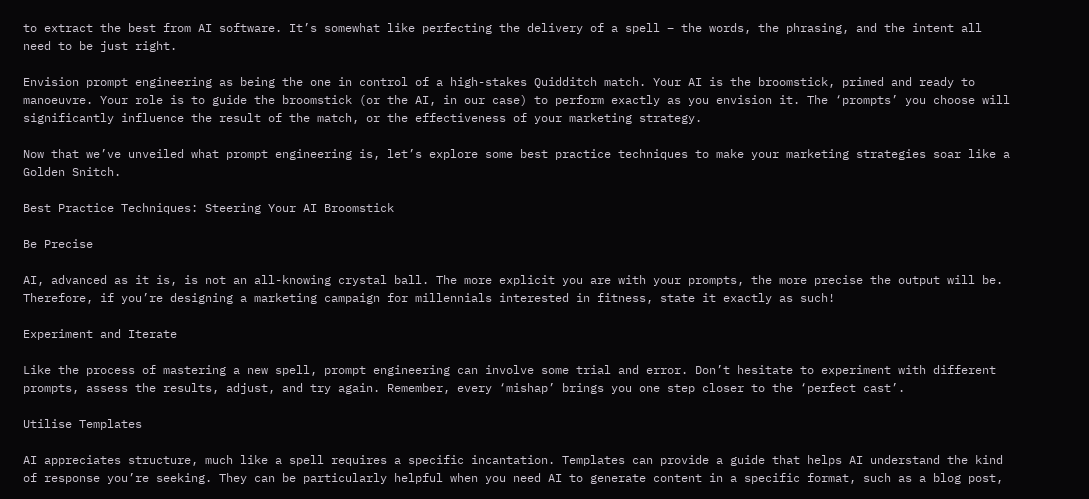to extract the best from AI software. It’s somewhat like perfecting the delivery of a spell – the words, the phrasing, and the intent all need to be just right.

Envision prompt engineering as being the one in control of a high-stakes Quidditch match. Your AI is the broomstick, primed and ready to manoeuvre. Your role is to guide the broomstick (or the AI, in our case) to perform exactly as you envision it. The ‘prompts’ you choose will significantly influence the result of the match, or the effectiveness of your marketing strategy.

Now that we’ve unveiled what prompt engineering is, let’s explore some best practice techniques to make your marketing strategies soar like a Golden Snitch.

Best Practice Techniques: Steering Your AI Broomstick

Be Precise

AI, advanced as it is, is not an all-knowing crystal ball. The more explicit you are with your prompts, the more precise the output will be. Therefore, if you’re designing a marketing campaign for millennials interested in fitness, state it exactly as such!

Experiment and Iterate

Like the process of mastering a new spell, prompt engineering can involve some trial and error. Don’t hesitate to experiment with different prompts, assess the results, adjust, and try again. Remember, every ‘mishap’ brings you one step closer to the ‘perfect cast’.

Utilise Templates

AI appreciates structure, much like a spell requires a specific incantation. Templates can provide a guide that helps AI understand the kind of response you’re seeking. They can be particularly helpful when you need AI to generate content in a specific format, such as a blog post,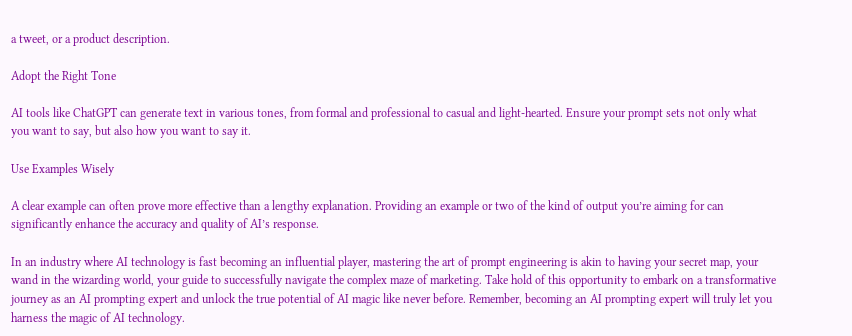a tweet, or a product description.

Adopt the Right Tone

AI tools like ChatGPT can generate text in various tones, from formal and professional to casual and light-hearted. Ensure your prompt sets not only what you want to say, but also how you want to say it.

Use Examples Wisely

A clear example can often prove more effective than a lengthy explanation. Providing an example or two of the kind of output you’re aiming for can significantly enhance the accuracy and quality of AI’s response.

In an industry where AI technology is fast becoming an influential player, mastering the art of prompt engineering is akin to having your secret map, your wand in the wizarding world, your guide to successfully navigate the complex maze of marketing. Take hold of this opportunity to embark on a transformative journey as an AI prompting expert and unlock the true potential of AI magic like never before. Remember, becoming an AI prompting expert will truly let you harness the magic of AI technology.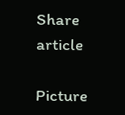Share article

Picture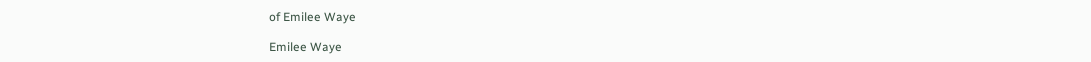of Emilee Waye

Emilee Waye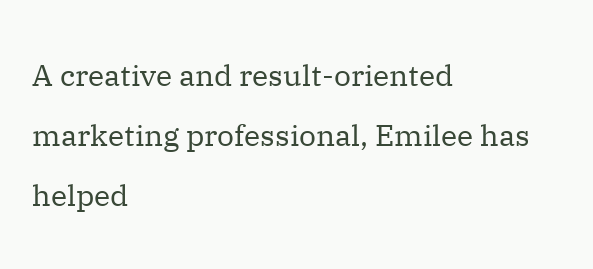A creative and result-oriented marketing professional, Emilee has helped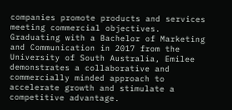companies promote products and services meeting commercial objectives. Graduating with a Bachelor of Marketing and Communication in 2017 from the University of South Australia, Emilee demonstrates a collaborative and commercially minded approach to accelerate growth and stimulate a competitive advantage.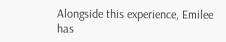Alongside this experience, Emilee has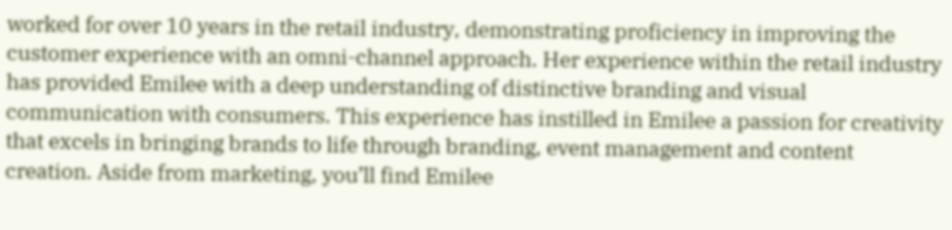worked for over 10 years in the retail industry, demonstrating proficiency in improving the customer experience with an omni-channel approach. Her experience within the retail industry has provided Emilee with a deep understanding of distinctive branding and visual communication with consumers. This experience has instilled in Emilee a passion for creativity that excels in bringing brands to life through branding, event management and content creation. Aside from marketing, you’ll find Emilee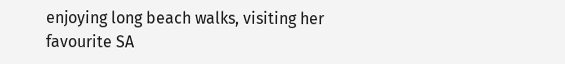enjoying long beach walks, visiting her favourite SA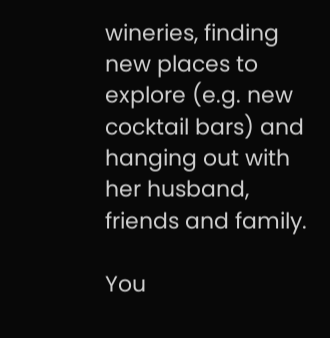wineries, finding new places to explore (e.g. new cocktail bars) and hanging out with her husband, friends and family.

You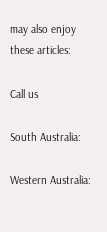may also enjoy these articles:

Call us

South Australia:

Western Australia: